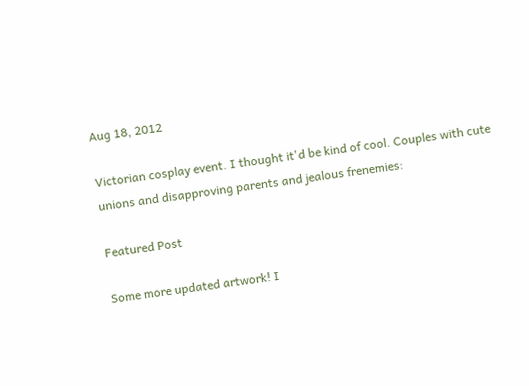Aug 18, 2012

Victorian cosplay event. I thought it'd be kind of cool. Couples with cute unions and disapproving parents and jealous frenemies:

Featured Post

Some more updated artwork! I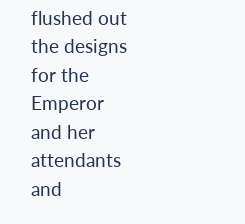flushed out the designs for the Emperor and her attendants and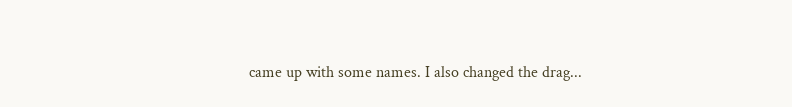came up with some names. I also changed the drag...